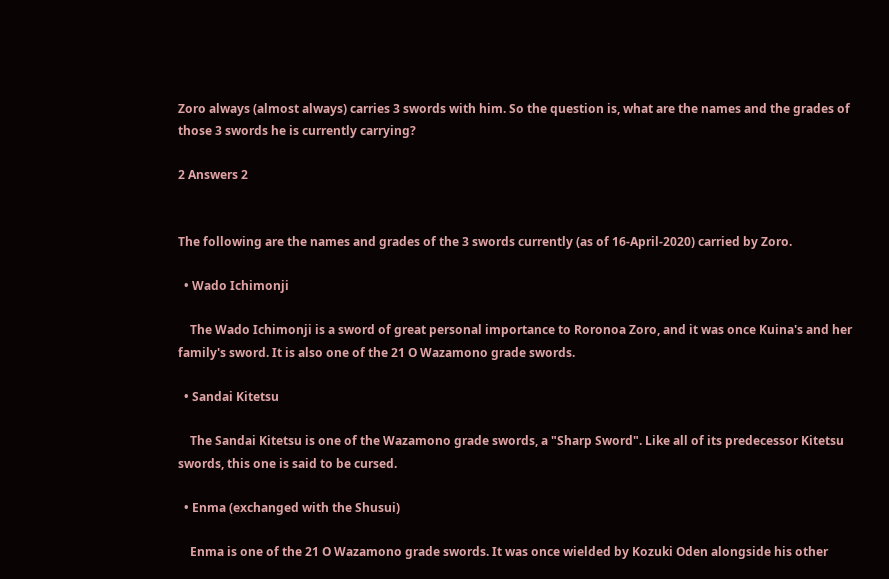Zoro always (almost always) carries 3 swords with him. So the question is, what are the names and the grades of those 3 swords he is currently carrying?

2 Answers 2


The following are the names and grades of the 3 swords currently (as of 16-April-2020) carried by Zoro.

  • Wado Ichimonji

    The Wado Ichimonji is a sword of great personal importance to Roronoa Zoro, and it was once Kuina's and her family's sword. It is also one of the 21 O Wazamono grade swords.

  • Sandai Kitetsu

    The Sandai Kitetsu is one of the Wazamono grade swords, a "Sharp Sword". Like all of its predecessor Kitetsu swords, this one is said to be cursed.

  • Enma (exchanged with the Shusui)

    Enma is one of the 21 O Wazamono grade swords. It was once wielded by Kozuki Oden alongside his other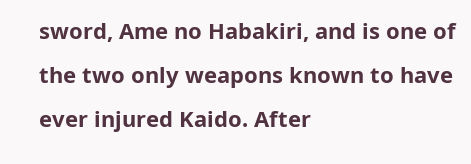sword, Ame no Habakiri, and is one of the two only weapons known to have ever injured Kaido. After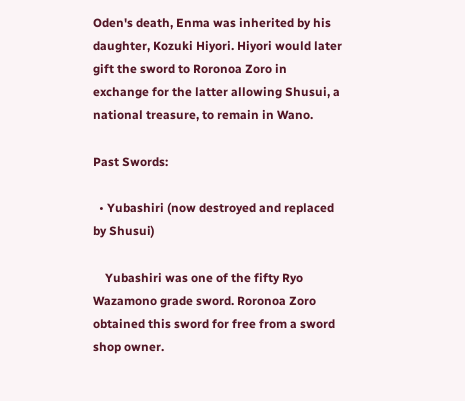Oden's death, Enma was inherited by his daughter, Kozuki Hiyori. Hiyori would later gift the sword to Roronoa Zoro in exchange for the latter allowing Shusui, a national treasure, to remain in Wano.

Past Swords:

  • Yubashiri (now destroyed and replaced by Shusui)

    Yubashiri was one of the fifty Ryo Wazamono grade sword. Roronoa Zoro obtained this sword for free from a sword shop owner.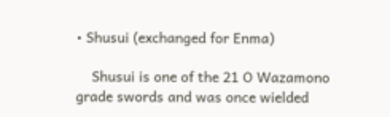• Shusui (exchanged for Enma)

    Shusui is one of the 21 O Wazamono grade swords and was once wielded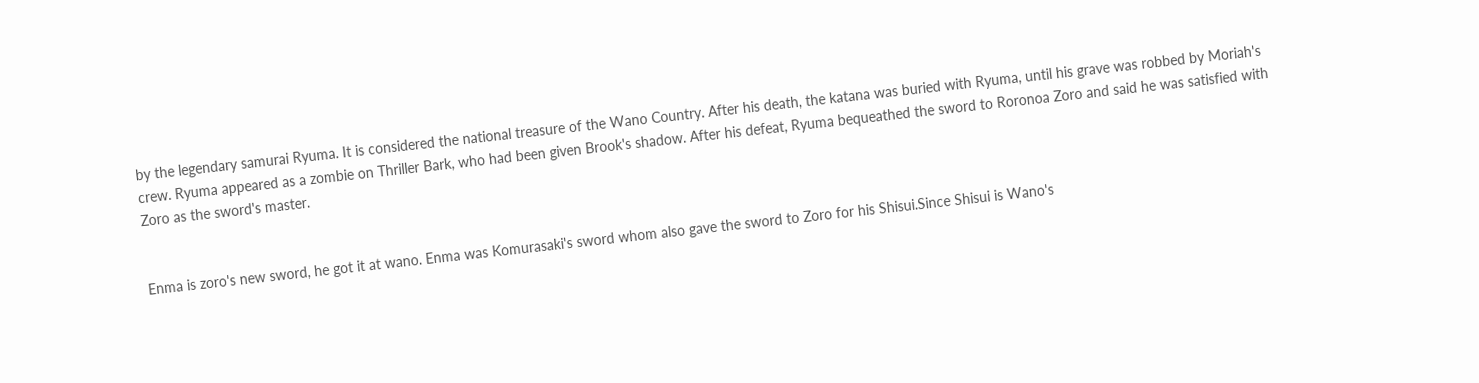by the legendary samurai Ryuma. It is considered the national treasure of the Wano Country. After his death, the katana was buried with Ryuma, until his grave was robbed by Moriah's crew. Ryuma appeared as a zombie on Thriller Bark, who had been given Brook's shadow. After his defeat, Ryuma bequeathed the sword to Roronoa Zoro and said he was satisfied with Zoro as the sword's master.


Enma is zoro's new sword, he got it at wano. Enma was Komurasaki's sword whom also gave the sword to Zoro for his Shisui.Since Shisui is Wano's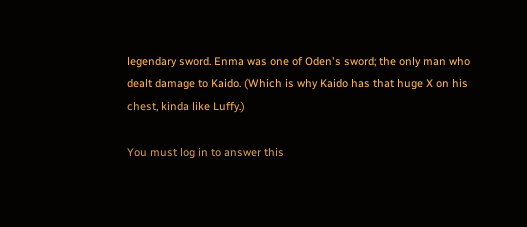legendary sword. Enma was one of Oden's sword; the only man who dealt damage to Kaido. (Which is why Kaido has that huge X on his chest, kinda like Luffy.)

You must log in to answer this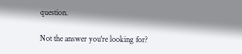question.

Not the answer you're looking for?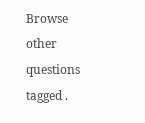Browse other questions tagged .